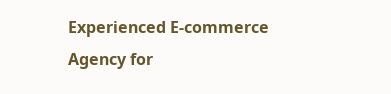Experienced E-commerce Agency for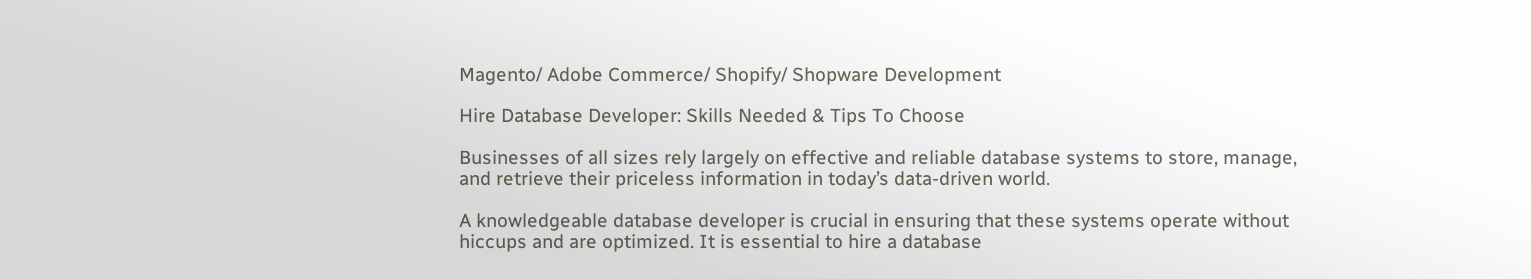Magento/ Adobe Commerce/ Shopify/ Shopware Development

Hire Database Developer: Skills Needed & Tips To Choose

Businesses of all sizes rely largely on effective and reliable database systems to store, manage, and retrieve their priceless information in today’s data-driven world.

A knowledgeable database developer is crucial in ensuring that these systems operate without hiccups and are optimized. It is essential to hire a database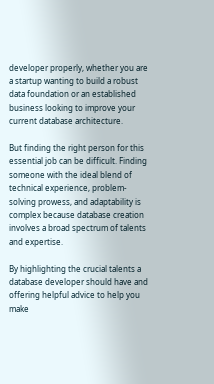developer properly, whether you are a startup wanting to build a robust data foundation or an established business looking to improve your current database architecture.

But finding the right person for this essential job can be difficult. Finding someone with the ideal blend of technical experience, problem-solving prowess, and adaptability is complex because database creation involves a broad spectrum of talents and expertise.

By highlighting the crucial talents a database developer should have and offering helpful advice to help you make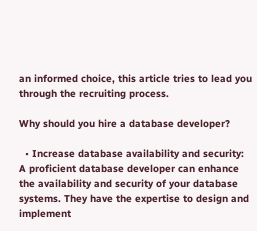an informed choice, this article tries to lead you through the recruiting process.

Why should you hire a database developer?

  • Increase database availability and security: A proficient database developer can enhance the availability and security of your database systems. They have the expertise to design and implement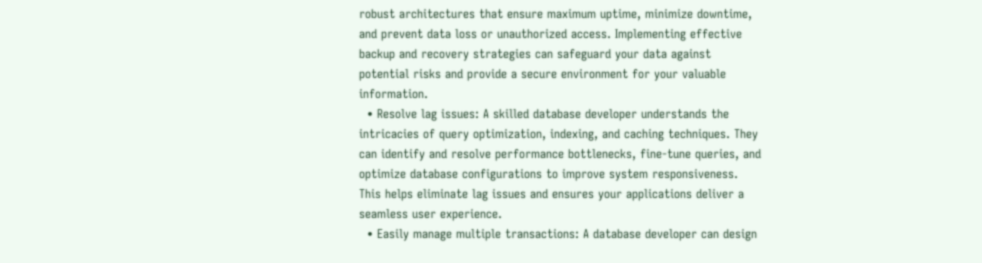robust architectures that ensure maximum uptime, minimize downtime, and prevent data loss or unauthorized access. Implementing effective backup and recovery strategies can safeguard your data against potential risks and provide a secure environment for your valuable information.
  • Resolve lag issues: A skilled database developer understands the intricacies of query optimization, indexing, and caching techniques. They can identify and resolve performance bottlenecks, fine-tune queries, and optimize database configurations to improve system responsiveness. This helps eliminate lag issues and ensures your applications deliver a seamless user experience.
  • Easily manage multiple transactions: A database developer can design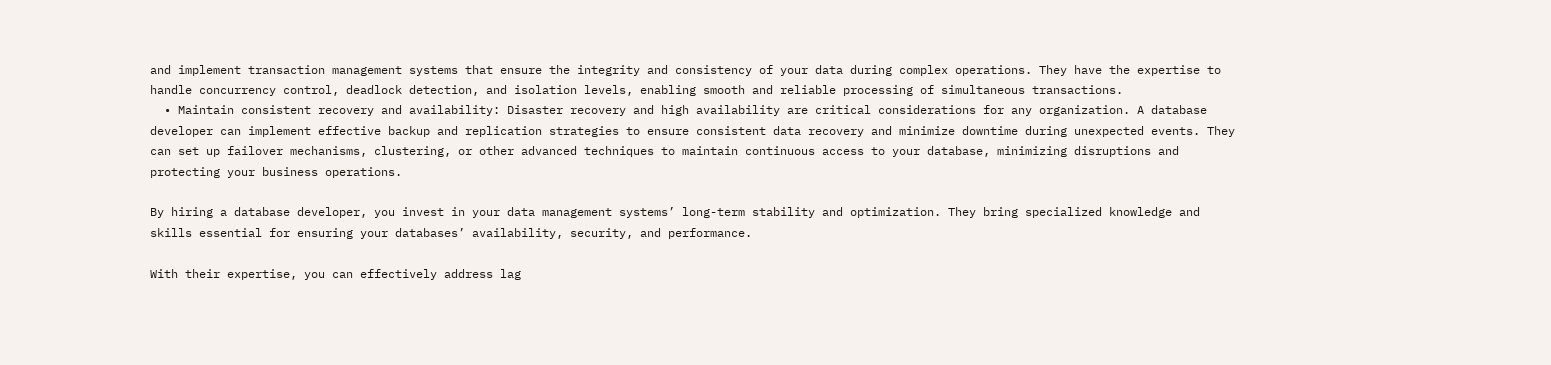and implement transaction management systems that ensure the integrity and consistency of your data during complex operations. They have the expertise to handle concurrency control, deadlock detection, and isolation levels, enabling smooth and reliable processing of simultaneous transactions.
  • Maintain consistent recovery and availability: Disaster recovery and high availability are critical considerations for any organization. A database developer can implement effective backup and replication strategies to ensure consistent data recovery and minimize downtime during unexpected events. They can set up failover mechanisms, clustering, or other advanced techniques to maintain continuous access to your database, minimizing disruptions and protecting your business operations.

By hiring a database developer, you invest in your data management systems’ long-term stability and optimization. They bring specialized knowledge and skills essential for ensuring your databases’ availability, security, and performance.

With their expertise, you can effectively address lag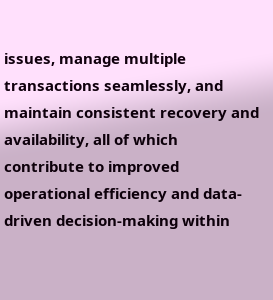issues, manage multiple transactions seamlessly, and maintain consistent recovery and availability, all of which contribute to improved operational efficiency and data-driven decision-making within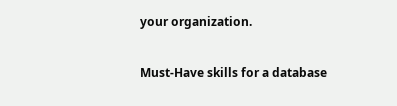your organization.

Must-Have skills for a database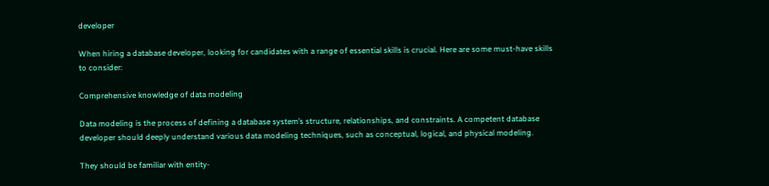developer

When hiring a database developer, looking for candidates with a range of essential skills is crucial. Here are some must-have skills to consider:

Comprehensive knowledge of data modeling

Data modeling is the process of defining a database system’s structure, relationships, and constraints. A competent database developer should deeply understand various data modeling techniques, such as conceptual, logical, and physical modeling.

They should be familiar with entity-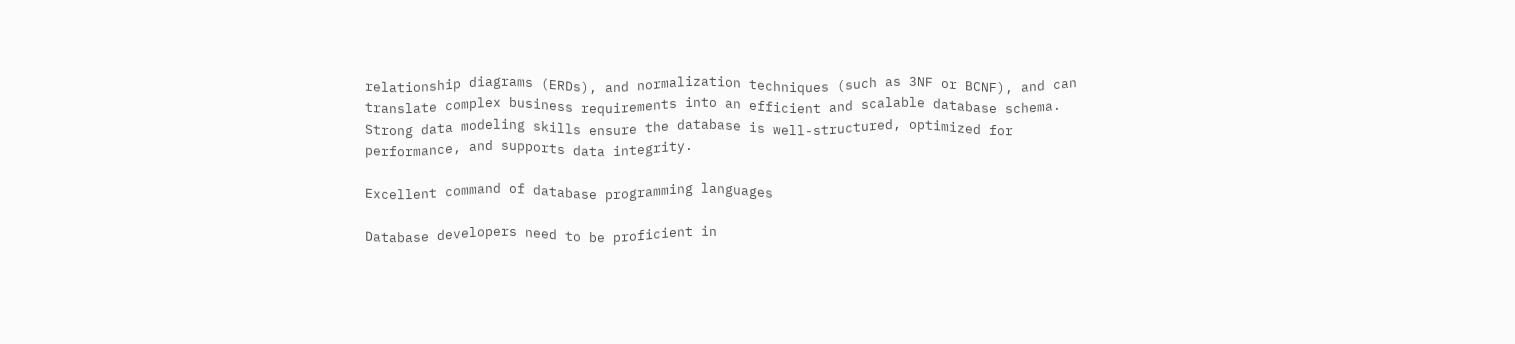relationship diagrams (ERDs), and normalization techniques (such as 3NF or BCNF), and can translate complex business requirements into an efficient and scalable database schema. Strong data modeling skills ensure the database is well-structured, optimized for performance, and supports data integrity.

Excellent command of database programming languages

Database developers need to be proficient in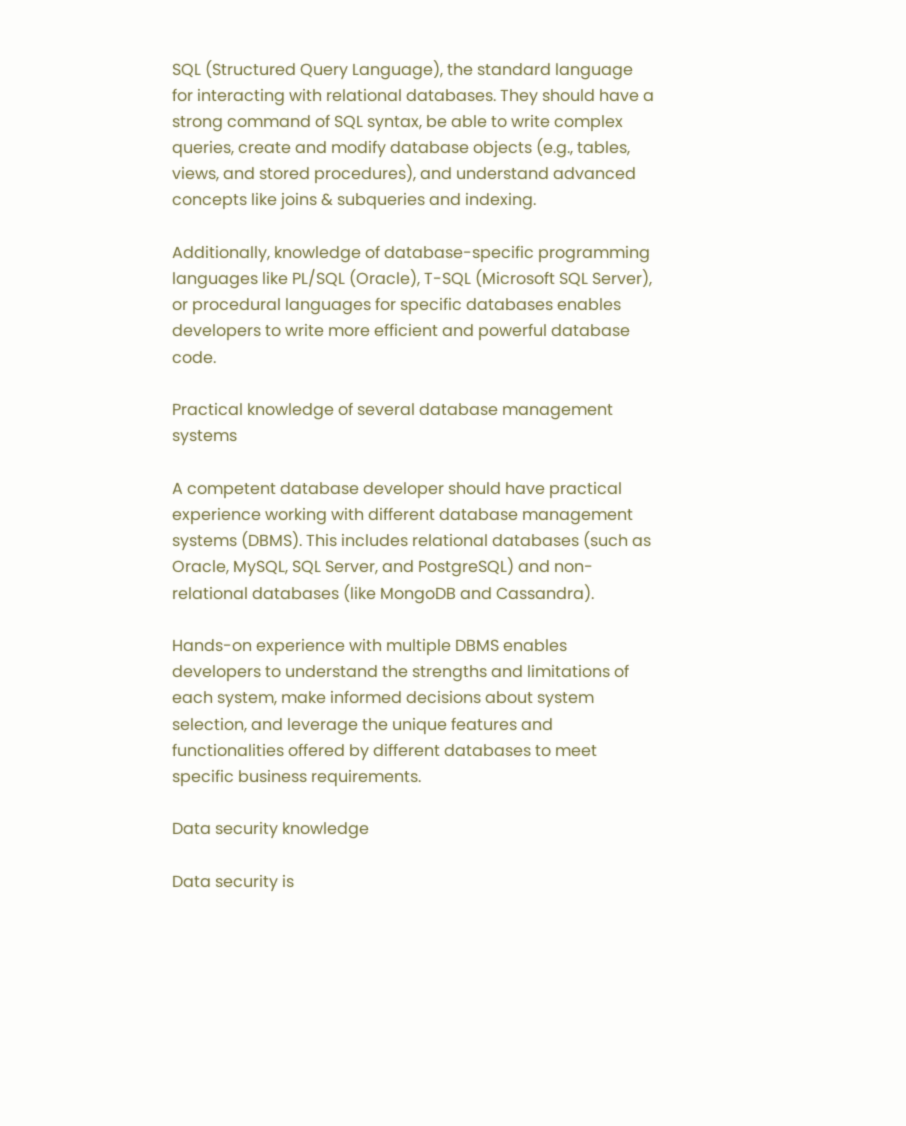SQL (Structured Query Language), the standard language for interacting with relational databases. They should have a strong command of SQL syntax, be able to write complex queries, create and modify database objects (e.g., tables, views, and stored procedures), and understand advanced concepts like joins & subqueries and indexing.

Additionally, knowledge of database-specific programming languages like PL/SQL (Oracle), T-SQL (Microsoft SQL Server), or procedural languages for specific databases enables developers to write more efficient and powerful database code.

Practical knowledge of several database management systems

A competent database developer should have practical experience working with different database management systems (DBMS). This includes relational databases (such as Oracle, MySQL, SQL Server, and PostgreSQL) and non-relational databases (like MongoDB and Cassandra).

Hands-on experience with multiple DBMS enables developers to understand the strengths and limitations of each system, make informed decisions about system selection, and leverage the unique features and functionalities offered by different databases to meet specific business requirements.

Data security knowledge

Data security is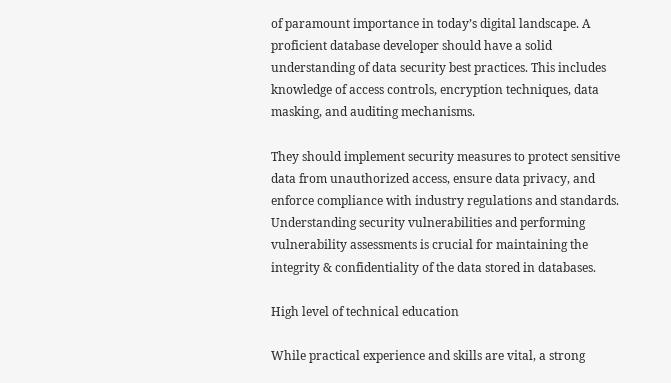of paramount importance in today’s digital landscape. A proficient database developer should have a solid understanding of data security best practices. This includes knowledge of access controls, encryption techniques, data masking, and auditing mechanisms.

They should implement security measures to protect sensitive data from unauthorized access, ensure data privacy, and enforce compliance with industry regulations and standards. Understanding security vulnerabilities and performing vulnerability assessments is crucial for maintaining the integrity & confidentiality of the data stored in databases.

High level of technical education

While practical experience and skills are vital, a strong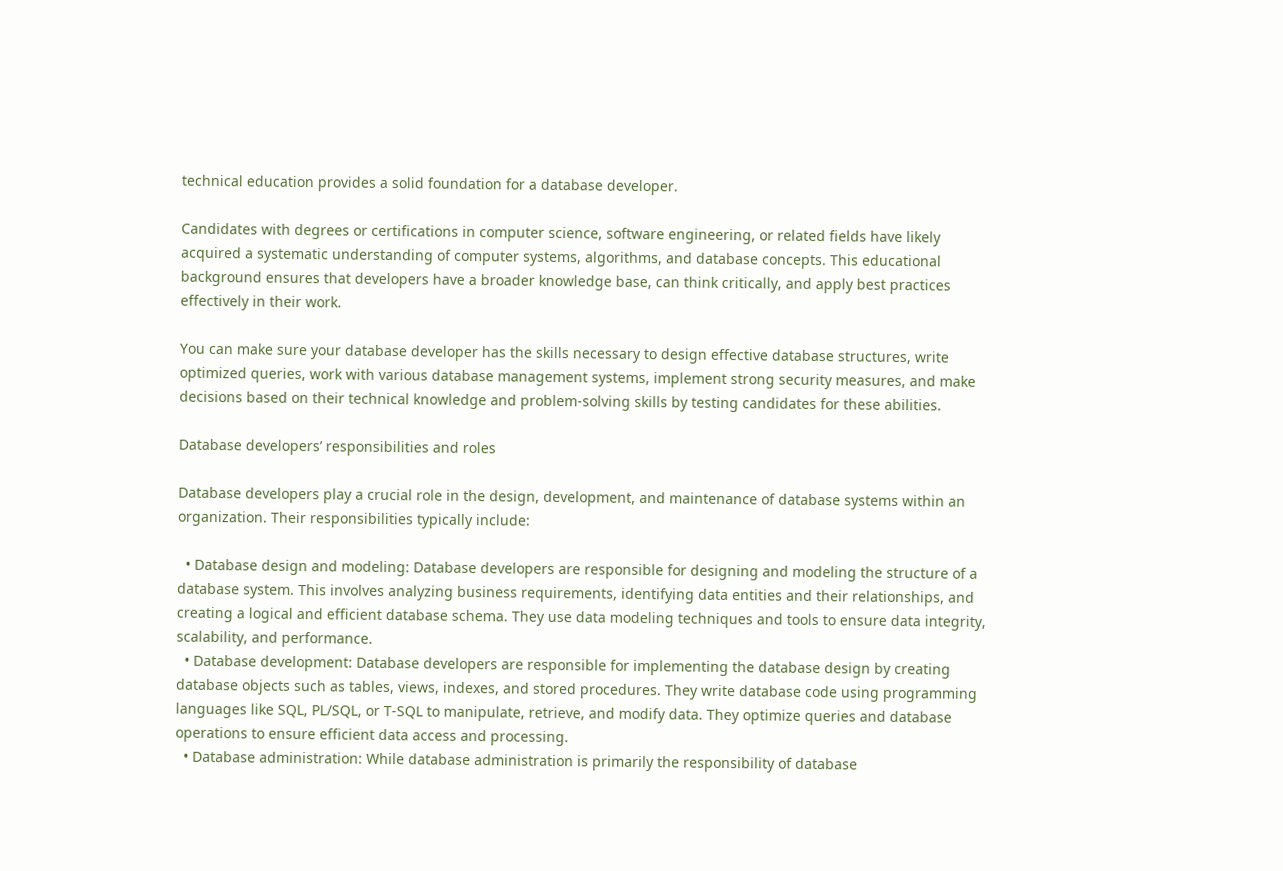technical education provides a solid foundation for a database developer.

Candidates with degrees or certifications in computer science, software engineering, or related fields have likely acquired a systematic understanding of computer systems, algorithms, and database concepts. This educational background ensures that developers have a broader knowledge base, can think critically, and apply best practices effectively in their work.

You can make sure your database developer has the skills necessary to design effective database structures, write optimized queries, work with various database management systems, implement strong security measures, and make decisions based on their technical knowledge and problem-solving skills by testing candidates for these abilities.

Database developers’ responsibilities and roles

Database developers play a crucial role in the design, development, and maintenance of database systems within an organization. Their responsibilities typically include:

  • Database design and modeling: Database developers are responsible for designing and modeling the structure of a database system. This involves analyzing business requirements, identifying data entities and their relationships, and creating a logical and efficient database schema. They use data modeling techniques and tools to ensure data integrity, scalability, and performance.
  • Database development: Database developers are responsible for implementing the database design by creating database objects such as tables, views, indexes, and stored procedures. They write database code using programming languages like SQL, PL/SQL, or T-SQL to manipulate, retrieve, and modify data. They optimize queries and database operations to ensure efficient data access and processing.
  • Database administration: While database administration is primarily the responsibility of database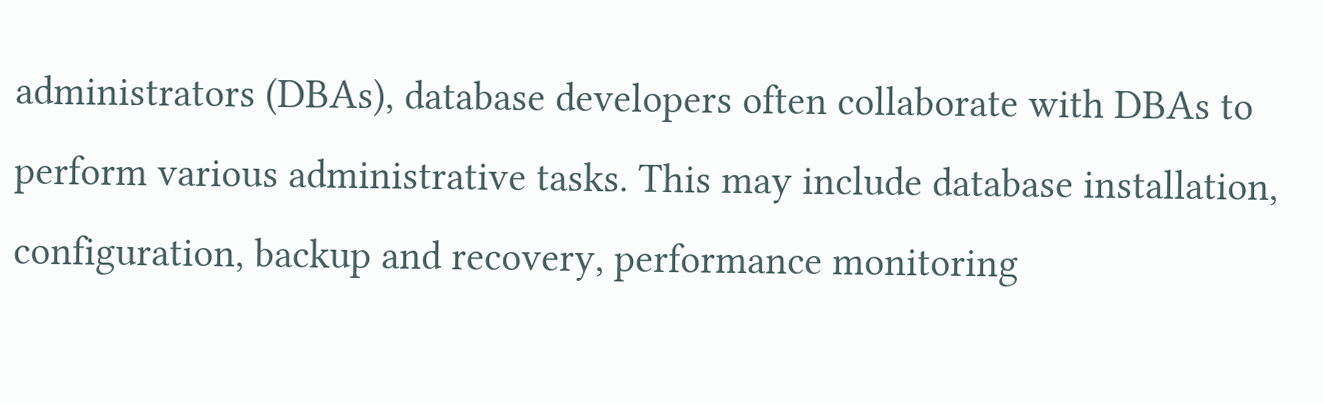administrators (DBAs), database developers often collaborate with DBAs to perform various administrative tasks. This may include database installation, configuration, backup and recovery, performance monitoring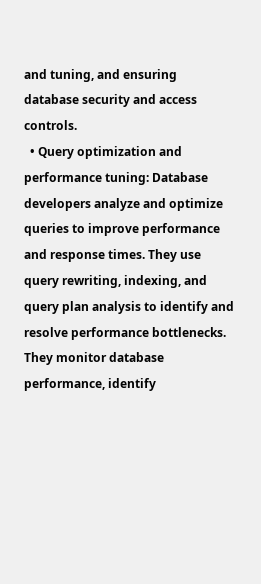and tuning, and ensuring database security and access controls.
  • Query optimization and performance tuning: Database developers analyze and optimize queries to improve performance and response times. They use query rewriting, indexing, and query plan analysis to identify and resolve performance bottlenecks. They monitor database performance, identify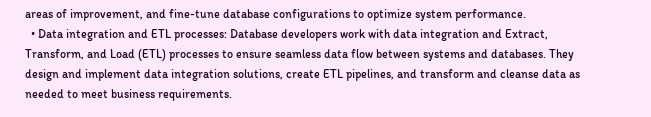areas of improvement, and fine-tune database configurations to optimize system performance.
  • Data integration and ETL processes: Database developers work with data integration and Extract, Transform, and Load (ETL) processes to ensure seamless data flow between systems and databases. They design and implement data integration solutions, create ETL pipelines, and transform and cleanse data as needed to meet business requirements.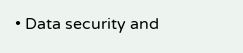• Data security and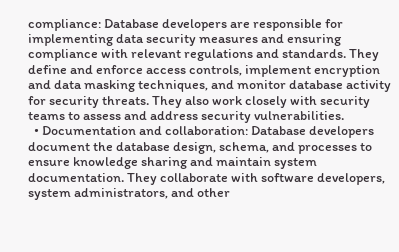compliance: Database developers are responsible for implementing data security measures and ensuring compliance with relevant regulations and standards. They define and enforce access controls, implement encryption and data masking techniques, and monitor database activity for security threats. They also work closely with security teams to assess and address security vulnerabilities.
  • Documentation and collaboration: Database developers document the database design, schema, and processes to ensure knowledge sharing and maintain system documentation. They collaborate with software developers, system administrators, and other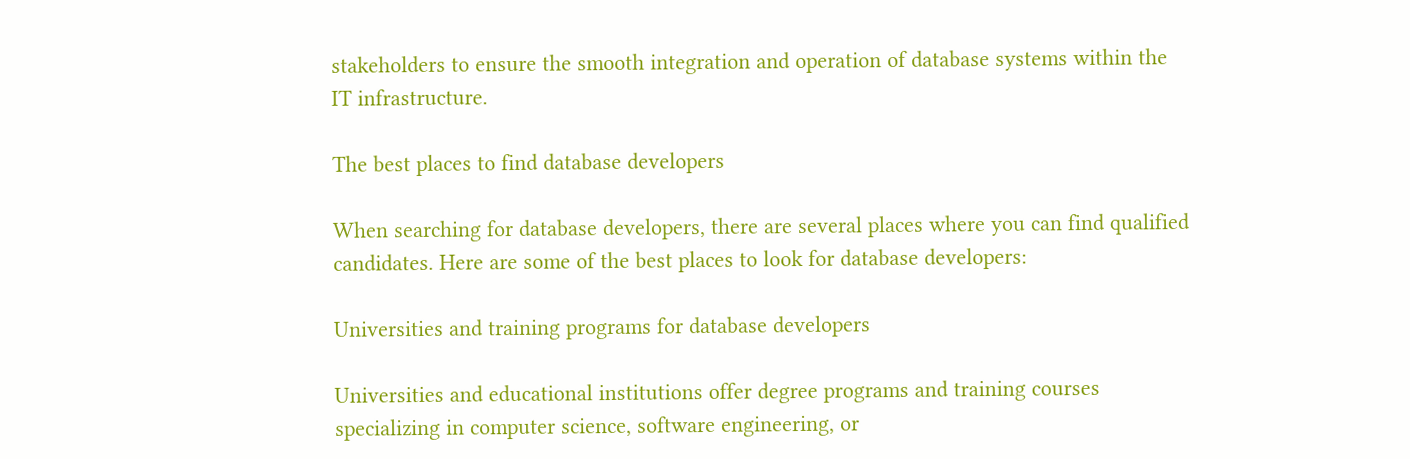stakeholders to ensure the smooth integration and operation of database systems within the IT infrastructure.

The best places to find database developers

When searching for database developers, there are several places where you can find qualified candidates. Here are some of the best places to look for database developers:

Universities and training programs for database developers

Universities and educational institutions offer degree programs and training courses specializing in computer science, software engineering, or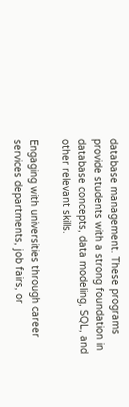database management. These programs provide students with a strong foundation in database concepts, data modeling, SQL, and other relevant skills.

Engaging with universities through career services departments, job fairs, or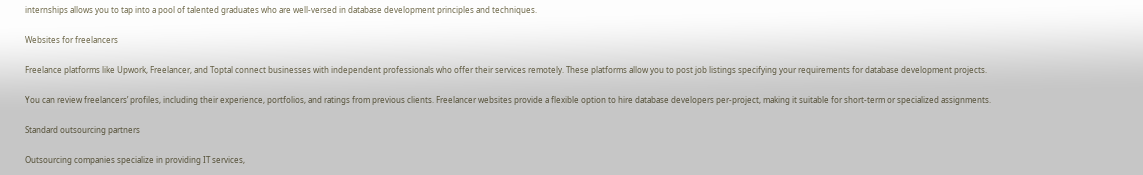internships allows you to tap into a pool of talented graduates who are well-versed in database development principles and techniques.

Websites for freelancers

Freelance platforms like Upwork, Freelancer, and Toptal connect businesses with independent professionals who offer their services remotely. These platforms allow you to post job listings specifying your requirements for database development projects.

You can review freelancers’ profiles, including their experience, portfolios, and ratings from previous clients. Freelancer websites provide a flexible option to hire database developers per-project, making it suitable for short-term or specialized assignments.

Standard outsourcing partners

Outsourcing companies specialize in providing IT services,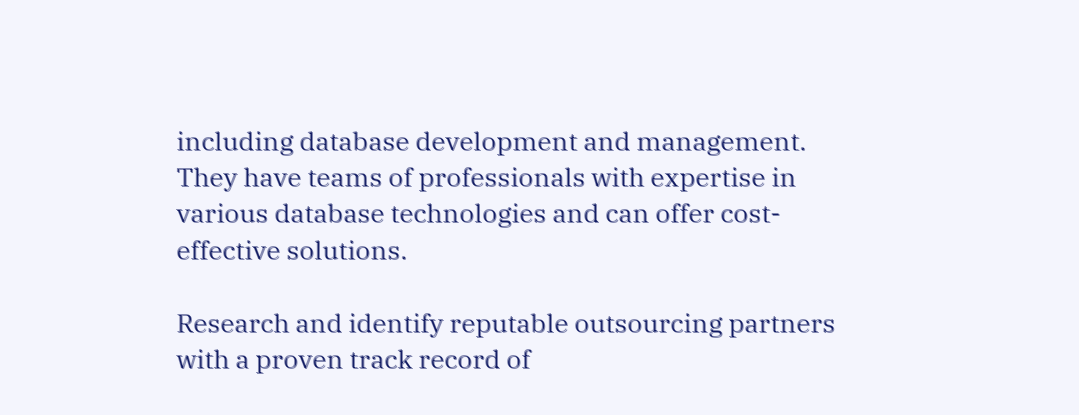including database development and management. They have teams of professionals with expertise in various database technologies and can offer cost-effective solutions.

Research and identify reputable outsourcing partners with a proven track record of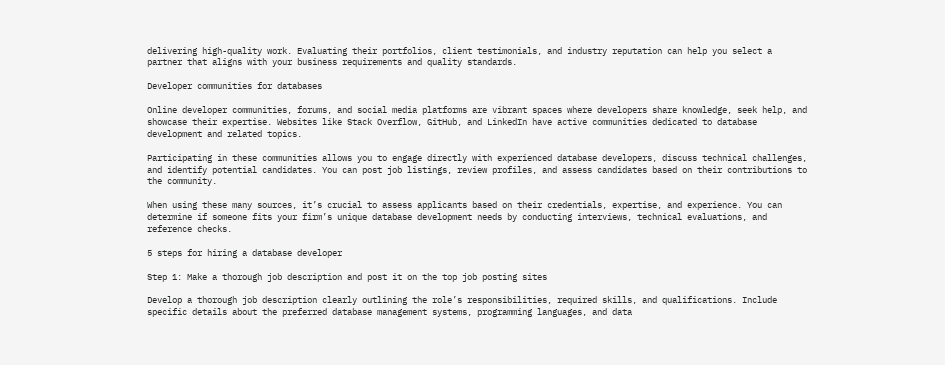delivering high-quality work. Evaluating their portfolios, client testimonials, and industry reputation can help you select a partner that aligns with your business requirements and quality standards.

Developer communities for databases

Online developer communities, forums, and social media platforms are vibrant spaces where developers share knowledge, seek help, and showcase their expertise. Websites like Stack Overflow, GitHub, and LinkedIn have active communities dedicated to database development and related topics.

Participating in these communities allows you to engage directly with experienced database developers, discuss technical challenges, and identify potential candidates. You can post job listings, review profiles, and assess candidates based on their contributions to the community.

When using these many sources, it’s crucial to assess applicants based on their credentials, expertise, and experience. You can determine if someone fits your firm’s unique database development needs by conducting interviews, technical evaluations, and reference checks.

5 steps for hiring a database developer

Step 1: Make a thorough job description and post it on the top job posting sites

Develop a thorough job description clearly outlining the role’s responsibilities, required skills, and qualifications. Include specific details about the preferred database management systems, programming languages, and data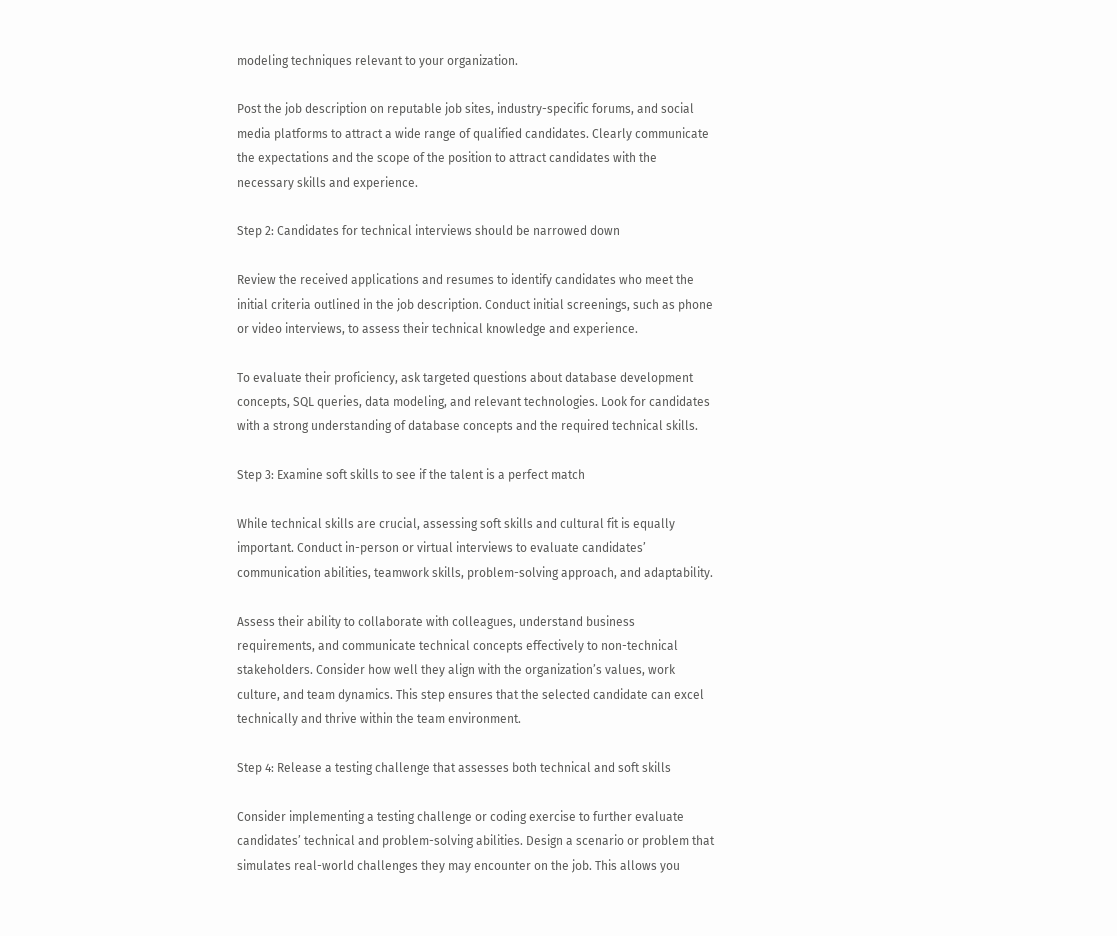modeling techniques relevant to your organization.

Post the job description on reputable job sites, industry-specific forums, and social media platforms to attract a wide range of qualified candidates. Clearly communicate the expectations and the scope of the position to attract candidates with the necessary skills and experience.

Step 2: Candidates for technical interviews should be narrowed down

Review the received applications and resumes to identify candidates who meet the initial criteria outlined in the job description. Conduct initial screenings, such as phone or video interviews, to assess their technical knowledge and experience.

To evaluate their proficiency, ask targeted questions about database development concepts, SQL queries, data modeling, and relevant technologies. Look for candidates with a strong understanding of database concepts and the required technical skills.

Step 3: Examine soft skills to see if the talent is a perfect match

While technical skills are crucial, assessing soft skills and cultural fit is equally important. Conduct in-person or virtual interviews to evaluate candidates’ communication abilities, teamwork skills, problem-solving approach, and adaptability.

Assess their ability to collaborate with colleagues, understand business requirements, and communicate technical concepts effectively to non-technical stakeholders. Consider how well they align with the organization’s values, work culture, and team dynamics. This step ensures that the selected candidate can excel technically and thrive within the team environment.

Step 4: Release a testing challenge that assesses both technical and soft skills

Consider implementing a testing challenge or coding exercise to further evaluate candidates’ technical and problem-solving abilities. Design a scenario or problem that simulates real-world challenges they may encounter on the job. This allows you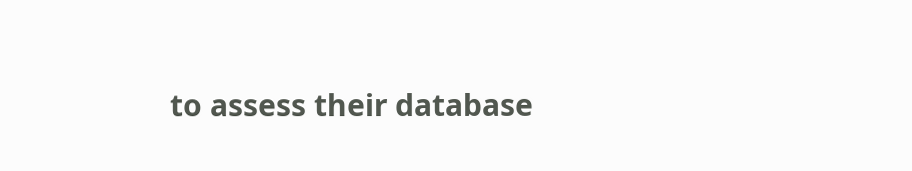to assess their database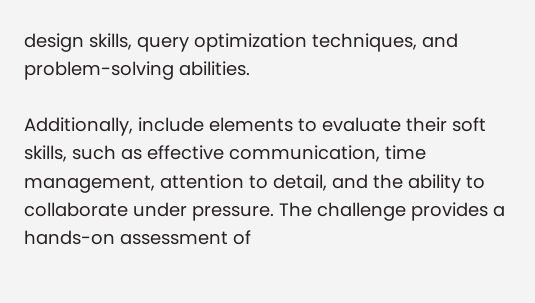design skills, query optimization techniques, and problem-solving abilities.

Additionally, include elements to evaluate their soft skills, such as effective communication, time management, attention to detail, and the ability to collaborate under pressure. The challenge provides a hands-on assessment of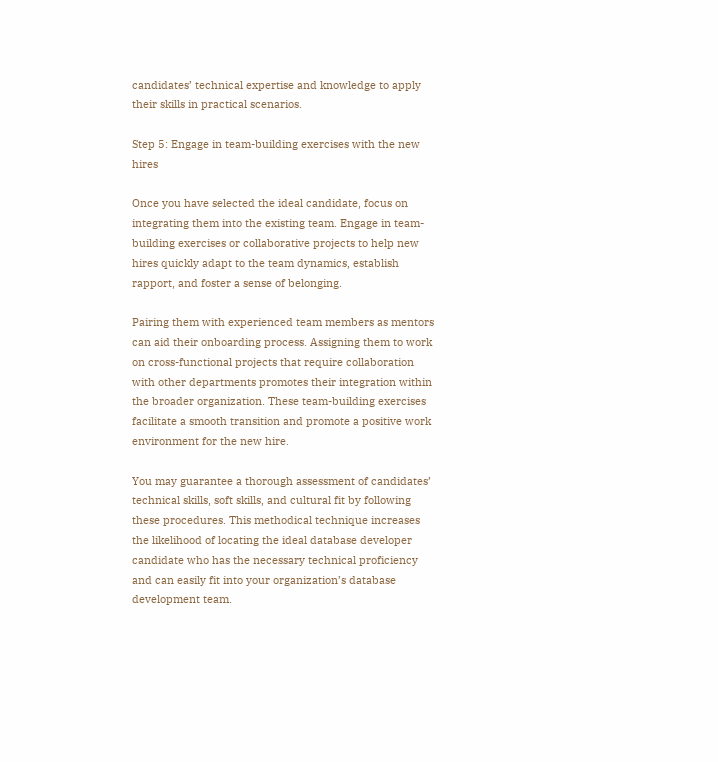candidates’ technical expertise and knowledge to apply their skills in practical scenarios.

Step 5: Engage in team-building exercises with the new hires

Once you have selected the ideal candidate, focus on integrating them into the existing team. Engage in team-building exercises or collaborative projects to help new hires quickly adapt to the team dynamics, establish rapport, and foster a sense of belonging.

Pairing them with experienced team members as mentors can aid their onboarding process. Assigning them to work on cross-functional projects that require collaboration with other departments promotes their integration within the broader organization. These team-building exercises facilitate a smooth transition and promote a positive work environment for the new hire.

You may guarantee a thorough assessment of candidates’ technical skills, soft skills, and cultural fit by following these procedures. This methodical technique increases the likelihood of locating the ideal database developer candidate who has the necessary technical proficiency and can easily fit into your organization’s database development team.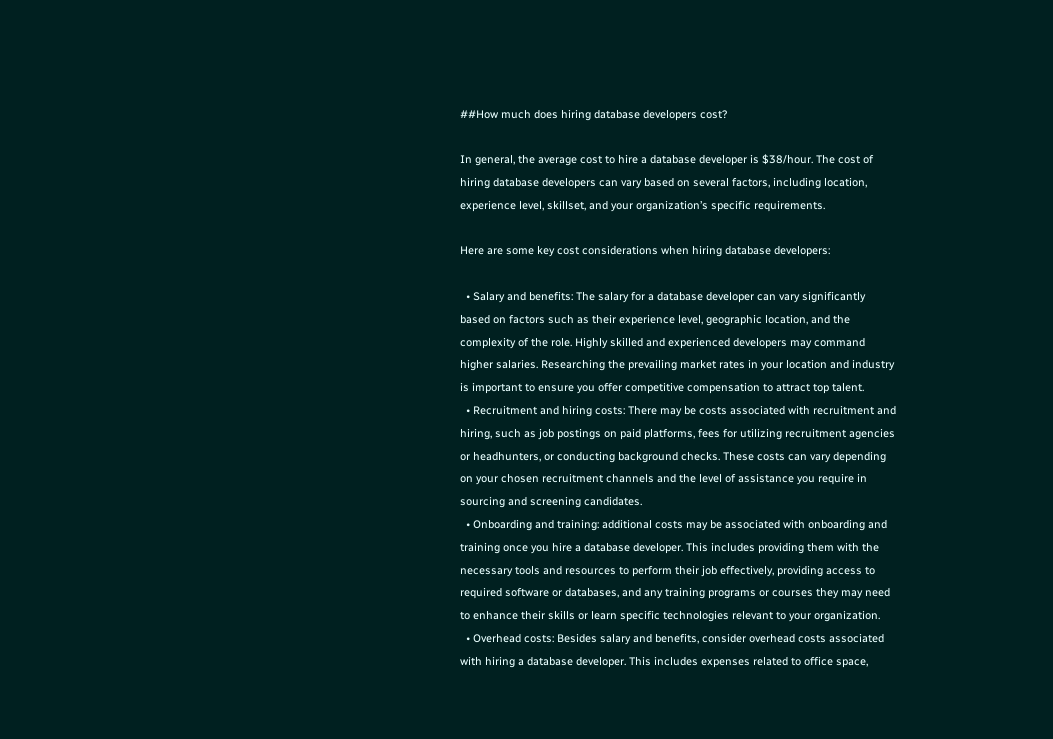##How much does hiring database developers cost?

In general, the average cost to hire a database developer is $38/hour. The cost of hiring database developers can vary based on several factors, including location, experience level, skillset, and your organization’s specific requirements.

Here are some key cost considerations when hiring database developers:

  • Salary and benefits: The salary for a database developer can vary significantly based on factors such as their experience level, geographic location, and the complexity of the role. Highly skilled and experienced developers may command higher salaries. Researching the prevailing market rates in your location and industry is important to ensure you offer competitive compensation to attract top talent.
  • Recruitment and hiring costs: There may be costs associated with recruitment and hiring, such as job postings on paid platforms, fees for utilizing recruitment agencies or headhunters, or conducting background checks. These costs can vary depending on your chosen recruitment channels and the level of assistance you require in sourcing and screening candidates.
  • Onboarding and training: additional costs may be associated with onboarding and training once you hire a database developer. This includes providing them with the necessary tools and resources to perform their job effectively, providing access to required software or databases, and any training programs or courses they may need to enhance their skills or learn specific technologies relevant to your organization.
  • Overhead costs: Besides salary and benefits, consider overhead costs associated with hiring a database developer. This includes expenses related to office space,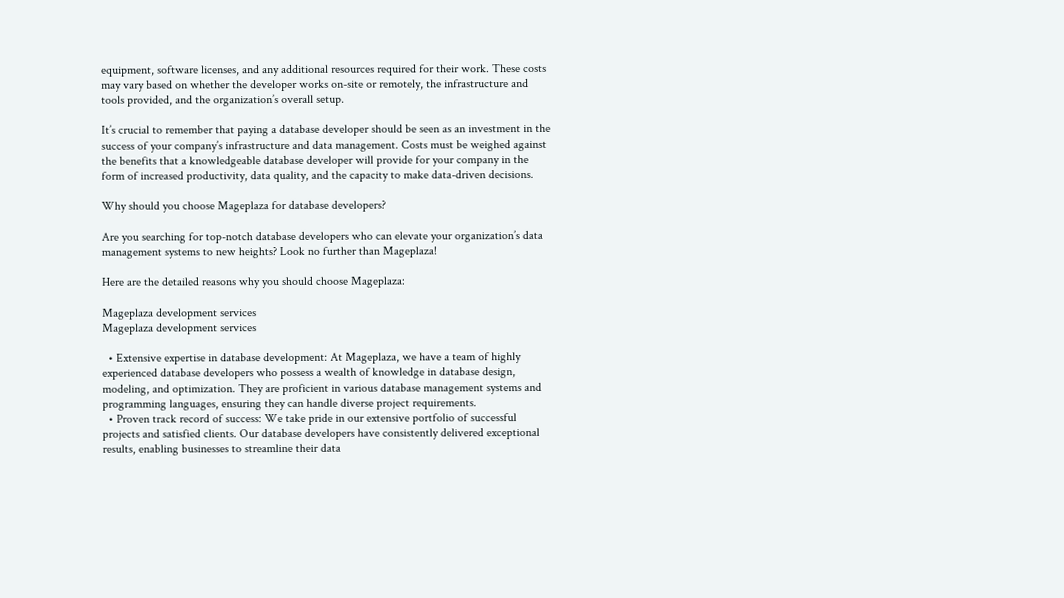equipment, software licenses, and any additional resources required for their work. These costs may vary based on whether the developer works on-site or remotely, the infrastructure and tools provided, and the organization’s overall setup.

It’s crucial to remember that paying a database developer should be seen as an investment in the success of your company’s infrastructure and data management. Costs must be weighed against the benefits that a knowledgeable database developer will provide for your company in the form of increased productivity, data quality, and the capacity to make data-driven decisions.

Why should you choose Mageplaza for database developers?

Are you searching for top-notch database developers who can elevate your organization’s data management systems to new heights? Look no further than Mageplaza!

Here are the detailed reasons why you should choose Mageplaza:

Mageplaza development services
Mageplaza development services

  • Extensive expertise in database development: At Mageplaza, we have a team of highly experienced database developers who possess a wealth of knowledge in database design, modeling, and optimization. They are proficient in various database management systems and programming languages, ensuring they can handle diverse project requirements.
  • Proven track record of success: We take pride in our extensive portfolio of successful projects and satisfied clients. Our database developers have consistently delivered exceptional results, enabling businesses to streamline their data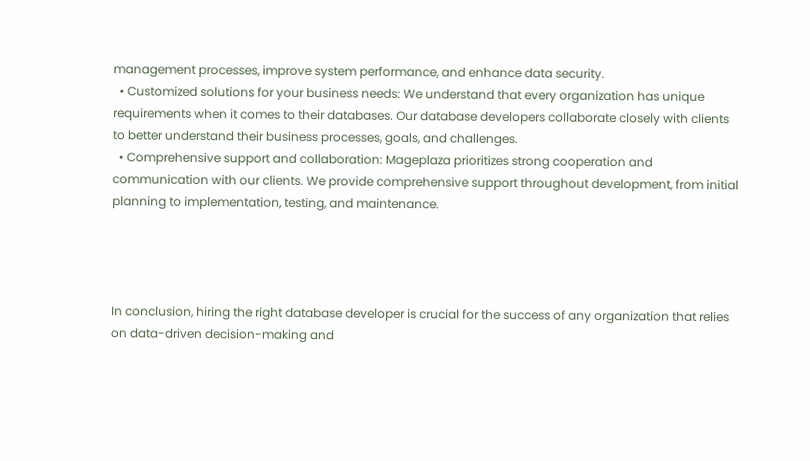management processes, improve system performance, and enhance data security.
  • Customized solutions for your business needs: We understand that every organization has unique requirements when it comes to their databases. Our database developers collaborate closely with clients to better understand their business processes, goals, and challenges.
  • Comprehensive support and collaboration: Mageplaza prioritizes strong cooperation and communication with our clients. We provide comprehensive support throughout development, from initial planning to implementation, testing, and maintenance.




In conclusion, hiring the right database developer is crucial for the success of any organization that relies on data-driven decision-making and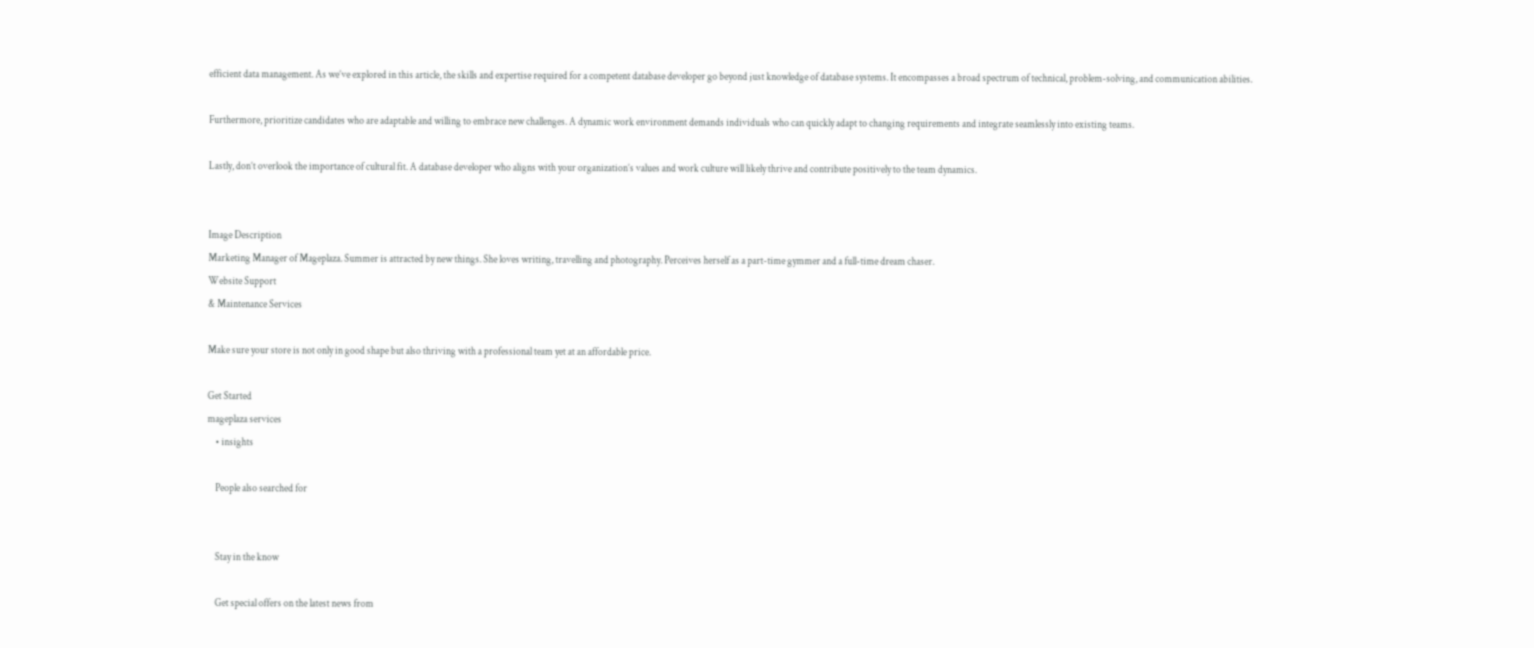efficient data management. As we’ve explored in this article, the skills and expertise required for a competent database developer go beyond just knowledge of database systems. It encompasses a broad spectrum of technical, problem-solving, and communication abilities.

Furthermore, prioritize candidates who are adaptable and willing to embrace new challenges. A dynamic work environment demands individuals who can quickly adapt to changing requirements and integrate seamlessly into existing teams.

Lastly, don’t overlook the importance of cultural fit. A database developer who aligns with your organization’s values and work culture will likely thrive and contribute positively to the team dynamics.


Image Description
Marketing Manager of Mageplaza. Summer is attracted by new things. She loves writing, travelling and photography. Perceives herself as a part-time gymmer and a full-time dream chaser.
Website Support
& Maintenance Services

Make sure your store is not only in good shape but also thriving with a professional team yet at an affordable price.

Get Started
mageplaza services
    • insights

    People also searched for


    Stay in the know

    Get special offers on the latest news from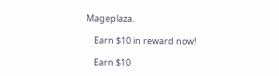Mageplaza.

    Earn $10 in reward now!

    Earn $10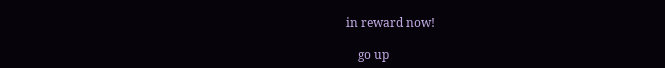in reward now!

    go up